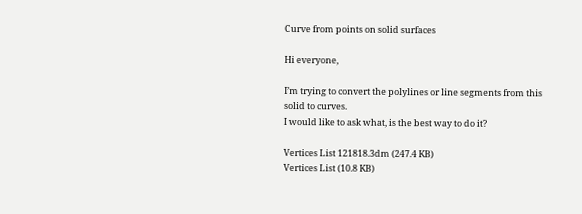Curve from points on solid surfaces

Hi everyone,

I’m trying to convert the polylines or line segments from this solid to curves.
I would like to ask what, is the best way to do it?

Vertices List 121818.3dm (247.4 KB)
Vertices List (10.8 KB)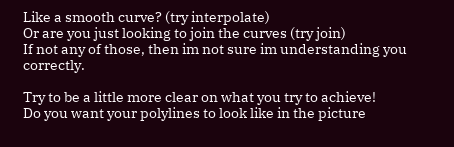Like a smooth curve? (try interpolate)
Or are you just looking to join the curves (try join)
If not any of those, then im not sure im understanding you correctly.

Try to be a little more clear on what you try to achieve!
Do you want your polylines to look like in the picture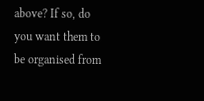above? If so, do you want them to be organised from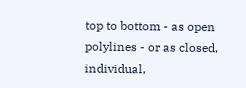top to bottom - as open polylines - or as closed, individual,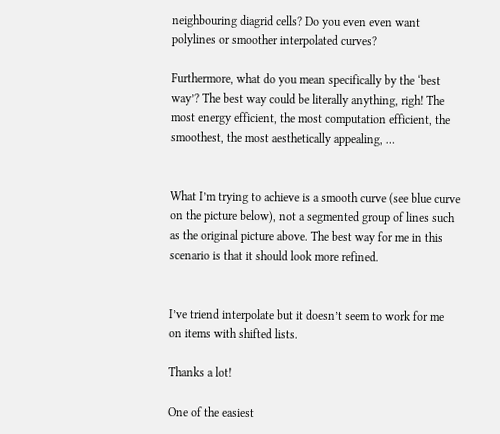neighbouring diagrid cells? Do you even even want polylines or smoother interpolated curves?

Furthermore, what do you mean specifically by the ‘best way’? The best way could be literally anything, righ! The most energy efficient, the most computation efficient, the smoothest, the most aesthetically appealing, …


What I’m trying to achieve is a smooth curve (see blue curve on the picture below), not a segmented group of lines such as the original picture above. The best way for me in this scenario is that it should look more refined.


I’ve triend interpolate but it doesn’t seem to work for me on items with shifted lists.

Thanks a lot!

One of the easiest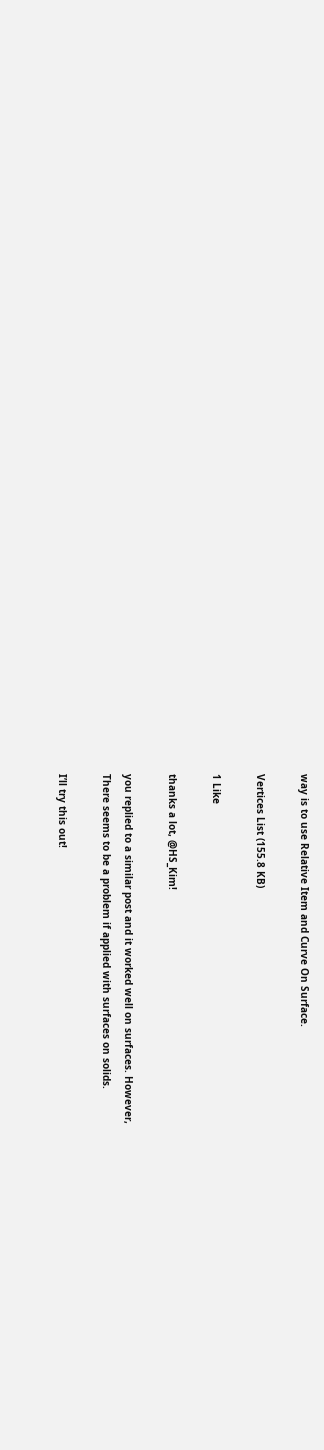way is to use Relative Item and Curve On Surface.

Vertices List (155.8 KB)

1 Like

thanks a lot, @HS_Kim!

you replied to a similar post and it worked well on surfaces. However,
There seems to be a problem if applied with surfaces on solids.

I’ll try this out!